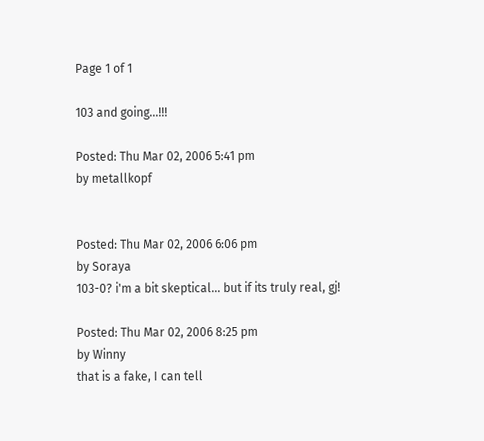Page 1 of 1

103 and going...!!!

Posted: Thu Mar 02, 2006 5:41 pm
by metallkopf


Posted: Thu Mar 02, 2006 6:06 pm
by Soraya
103-0? i'm a bit skeptical... but if its truly real, gj!

Posted: Thu Mar 02, 2006 8:25 pm
by Winny
that is a fake, I can tell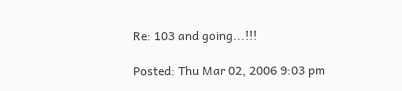Re: 103 and going...!!!

Posted: Thu Mar 02, 2006 9:03 pm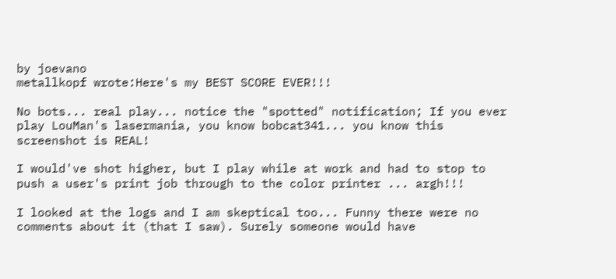by joevano
metallkopf wrote:Here's my BEST SCORE EVER!!!

No bots... real play... notice the "spotted" notification; If you ever play LouMan's lasermania, you know bobcat341... you know this screenshot is REAL!

I would've shot higher, but I play while at work and had to stop to push a user's print job through to the color printer ... argh!!!

I looked at the logs and I am skeptical too... Funny there were no comments about it (that I saw). Surely someone would have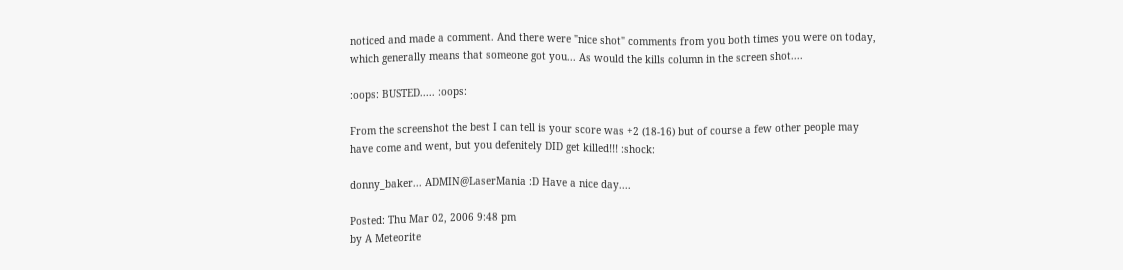noticed and made a comment. And there were "nice shot" comments from you both times you were on today, which generally means that someone got you... As would the kills column in the screen shot....

:oops: BUSTED..... :oops:

From the screenshot the best I can tell is your score was +2 (18-16) but of course a few other people may have come and went, but you defenitely DID get killed!!! :shock:

donny_baker... ADMIN@LaserMania :D Have a nice day....

Posted: Thu Mar 02, 2006 9:48 pm
by A Meteorite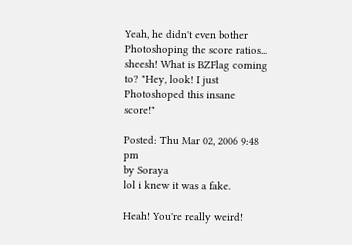Yeah, he didn't even bother Photoshoping the score ratios... sheesh! What is BZFlag coming to? "Hey, look! I just Photoshoped this insane score!"

Posted: Thu Mar 02, 2006 9:48 pm
by Soraya
lol i knew it was a fake.

Heah! You're really weird!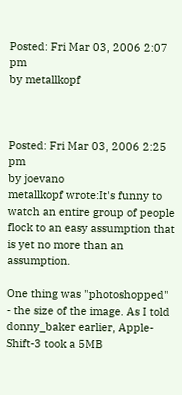Posted: Fri Mar 03, 2006 2:07 pm
by metallkopf



Posted: Fri Mar 03, 2006 2:25 pm
by joevano
metallkopf wrote:It's funny to watch an entire group of people flock to an easy assumption that is yet no more than an assumption.

One thing was "photoshopped" - the size of the image. As I told donny_baker earlier, Apple-Shift-3 took a 5MB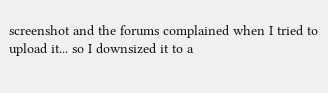screenshot and the forums complained when I tried to upload it... so I downsized it to a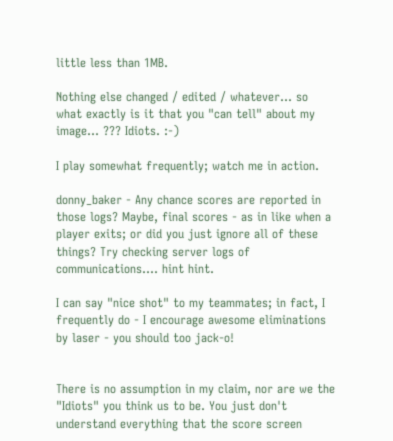little less than 1MB.

Nothing else changed / edited / whatever... so what exactly is it that you "can tell" about my image... ??? Idiots. :-)

I play somewhat frequently; watch me in action.

donny_baker - Any chance scores are reported in those logs? Maybe, final scores - as in like when a player exits; or did you just ignore all of these things? Try checking server logs of communications.... hint hint.

I can say "nice shot" to my teammates; in fact, I frequently do - I encourage awesome eliminations by laser - you should too jack-o!


There is no assumption in my claim, nor are we the "Idiots" you think us to be. You just don't understand everything that the score screen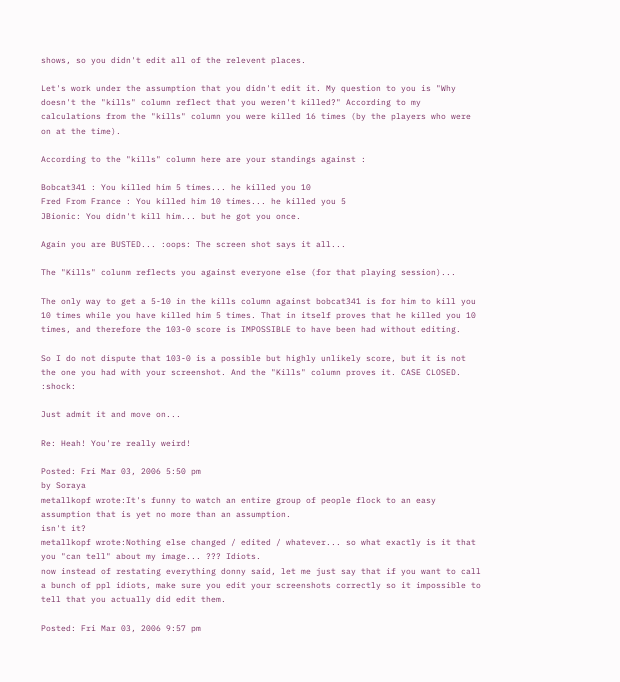shows, so you didn't edit all of the relevent places.

Let's work under the assumption that you didn't edit it. My question to you is "Why doesn't the "kills" column reflect that you weren't killed?" According to my calculations from the "kills" column you were killed 16 times (by the players who were on at the time).

According to the "kills" column here are your standings against :

Bobcat341 : You killed him 5 times... he killed you 10
Fred From France : You killed him 10 times... he killed you 5
JBionic: You didn't kill him... but he got you once.

Again you are BUSTED... :oops: The screen shot says it all...

The "Kills" colunm reflects you against everyone else (for that playing session)...

The only way to get a 5-10 in the kills column against bobcat341 is for him to kill you 10 times while you have killed him 5 times. That in itself proves that he killed you 10 times, and therefore the 103-0 score is IMPOSSIBLE to have been had without editing.

So I do not dispute that 103-0 is a possible but highly unlikely score, but it is not the one you had with your screenshot. And the "Kills" column proves it. CASE CLOSED. :shock:

Just admit it and move on...

Re: Heah! You're really weird!

Posted: Fri Mar 03, 2006 5:50 pm
by Soraya
metallkopf wrote:It's funny to watch an entire group of people flock to an easy assumption that is yet no more than an assumption.
isn't it?
metallkopf wrote:Nothing else changed / edited / whatever... so what exactly is it that you "can tell" about my image... ??? Idiots.
now instead of restating everything donny said, let me just say that if you want to call a bunch of ppl idiots, make sure you edit your screenshots correctly so it impossible to tell that you actually did edit them.

Posted: Fri Mar 03, 2006 9:57 pm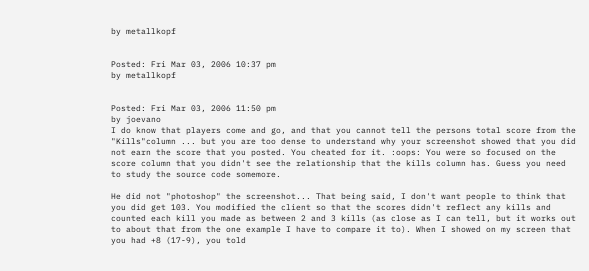by metallkopf


Posted: Fri Mar 03, 2006 10:37 pm
by metallkopf


Posted: Fri Mar 03, 2006 11:50 pm
by joevano
I do know that players come and go, and that you cannot tell the persons total score from the "Kills"column ... but you are too dense to understand why your screenshot showed that you did not earn the score that you posted. You cheated for it. :oops: You were so focused on the score column that you didn't see the relationship that the kills column has. Guess you need to study the source code somemore.

He did not "photoshop" the screenshot... That being said, I don't want people to think that you did get 103. You modified the client so that the scores didn't reflect any kills and counted each kill you made as between 2 and 3 kills (as close as I can tell, but it works out to about that from the one example I have to compare it to). When I showed on my screen that you had +8 (17-9), you told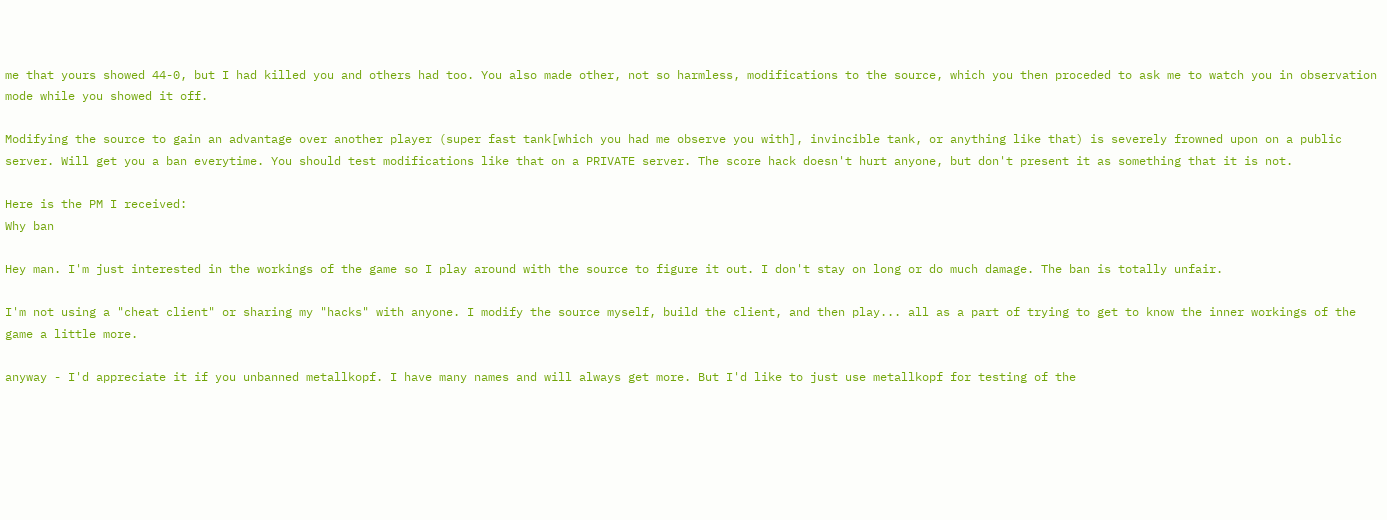me that yours showed 44-0, but I had killed you and others had too. You also made other, not so harmless, modifications to the source, which you then proceded to ask me to watch you in observation mode while you showed it off.

Modifying the source to gain an advantage over another player (super fast tank[which you had me observe you with], invincible tank, or anything like that) is severely frowned upon on a public server. Will get you a ban everytime. You should test modifications like that on a PRIVATE server. The score hack doesn't hurt anyone, but don't present it as something that it is not.

Here is the PM I received:
Why ban

Hey man. I'm just interested in the workings of the game so I play around with the source to figure it out. I don't stay on long or do much damage. The ban is totally unfair.

I'm not using a "cheat client" or sharing my "hacks" with anyone. I modify the source myself, build the client, and then play... all as a part of trying to get to know the inner workings of the game a little more.

anyway - I'd appreciate it if you unbanned metallkopf. I have many names and will always get more. But I'd like to just use metallkopf for testing of the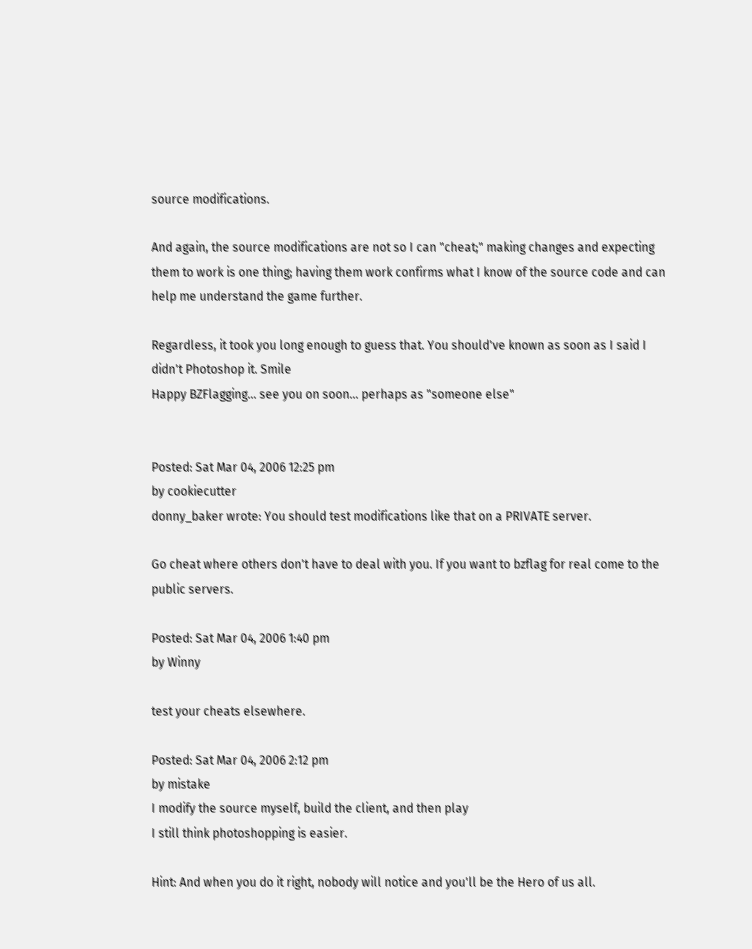source modifications.

And again, the source modifications are not so I can "cheat;" making changes and expecting them to work is one thing; having them work confirms what I know of the source code and can help me understand the game further.

Regardless, it took you long enough to guess that. You should've known as soon as I said I didn't Photoshop it. Smile
Happy BZFlagging... see you on soon... perhaps as "someone else"


Posted: Sat Mar 04, 2006 12:25 pm
by cookiecutter
donny_baker wrote: You should test modifications like that on a PRIVATE server.

Go cheat where others don't have to deal with you. If you want to bzflag for real come to the public servers.

Posted: Sat Mar 04, 2006 1:40 pm
by Winny

test your cheats elsewhere.

Posted: Sat Mar 04, 2006 2:12 pm
by mistake
I modify the source myself, build the client, and then play
I still think photoshopping is easier.

Hint: And when you do it right, nobody will notice and you'll be the Hero of us all.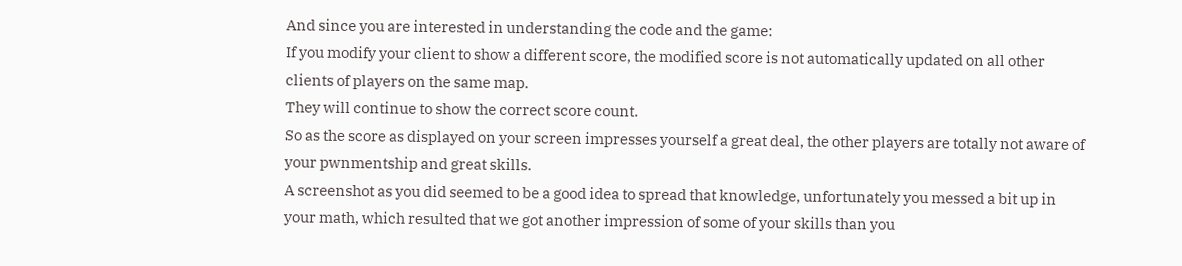And since you are interested in understanding the code and the game:
If you modify your client to show a different score, the modified score is not automatically updated on all other clients of players on the same map.
They will continue to show the correct score count.
So as the score as displayed on your screen impresses yourself a great deal, the other players are totally not aware of your pwnmentship and great skills.
A screenshot as you did seemed to be a good idea to spread that knowledge, unfortunately you messed a bit up in your math, which resulted that we got another impression of some of your skills than you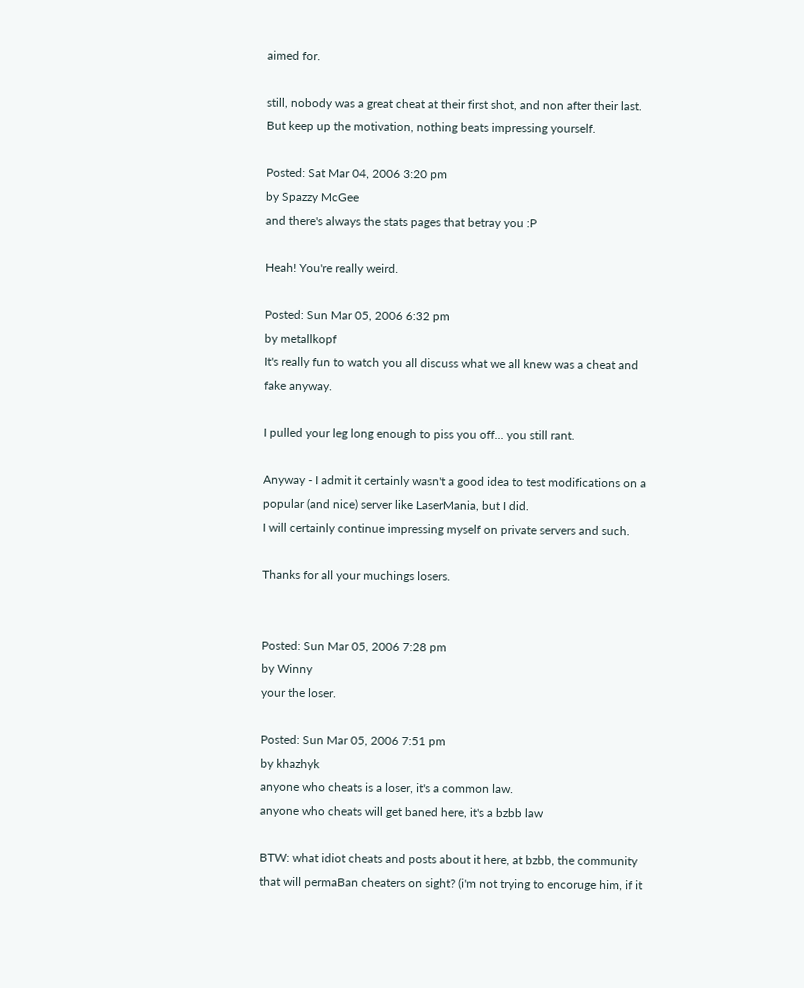aimed for.

still, nobody was a great cheat at their first shot, and non after their last.
But keep up the motivation, nothing beats impressing yourself.

Posted: Sat Mar 04, 2006 3:20 pm
by Spazzy McGee
and there's always the stats pages that betray you :P

Heah! You're really weird.

Posted: Sun Mar 05, 2006 6:32 pm
by metallkopf
It's really fun to watch you all discuss what we all knew was a cheat and fake anyway.

I pulled your leg long enough to piss you off... you still rant.

Anyway - I admit it certainly wasn't a good idea to test modifications on a popular (and nice) server like LaserMania, but I did.
I will certainly continue impressing myself on private servers and such.

Thanks for all your muchings losers.


Posted: Sun Mar 05, 2006 7:28 pm
by Winny
your the loser.

Posted: Sun Mar 05, 2006 7:51 pm
by khazhyk
anyone who cheats is a loser, it's a common law.
anyone who cheats will get baned here, it's a bzbb law

BTW: what idiot cheats and posts about it here, at bzbb, the community that will permaBan cheaters on sight? (i'm not trying to encoruge him, if it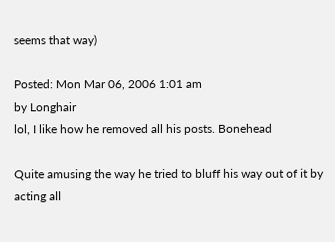seems that way)

Posted: Mon Mar 06, 2006 1:01 am
by Longhair
lol, I like how he removed all his posts. Bonehead

Quite amusing the way he tried to bluff his way out of it by acting all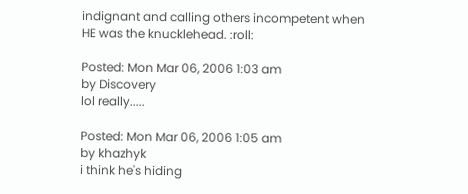indignant and calling others incompetent when HE was the knucklehead. :roll:

Posted: Mon Mar 06, 2006 1:03 am
by Discovery
lol really.....

Posted: Mon Mar 06, 2006 1:05 am
by khazhyk
i think he's hiding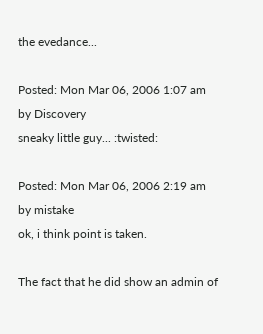the evedance...

Posted: Mon Mar 06, 2006 1:07 am
by Discovery
sneaky little guy... :twisted:

Posted: Mon Mar 06, 2006 2:19 am
by mistake
ok, i think point is taken.

The fact that he did show an admin of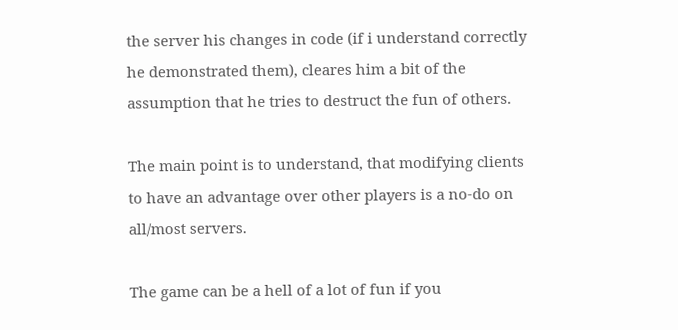the server his changes in code (if i understand correctly he demonstrated them), cleares him a bit of the assumption that he tries to destruct the fun of others.

The main point is to understand, that modifying clients to have an advantage over other players is a no-do on all/most servers.

The game can be a hell of a lot of fun if you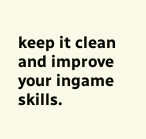keep it clean and improve your ingame skills.